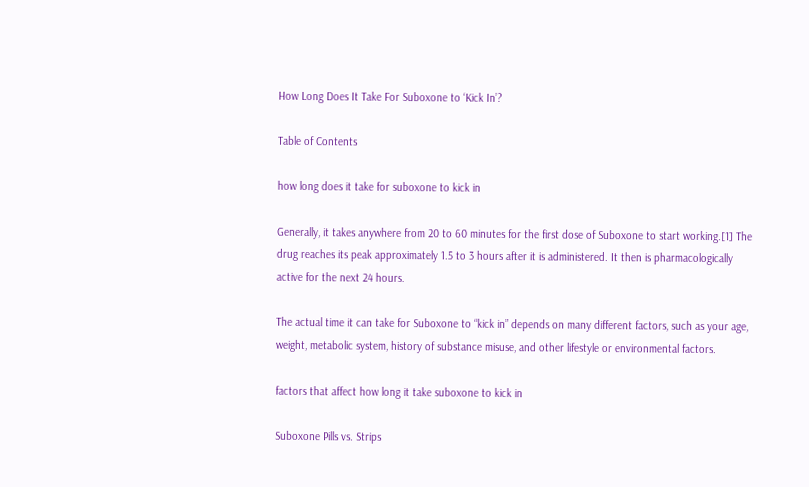How Long Does It Take For Suboxone to ‘Kick In’?

Table of Contents

how long does it take for suboxone to kick in

Generally, it takes anywhere from 20 to 60 minutes for the first dose of Suboxone to start working.[1] The drug reaches its peak approximately 1.5 to 3 hours after it is administered. It then is pharmacologically active for the next 24 hours.

The actual time it can take for Suboxone to “kick in” depends on many different factors, such as your age, weight, metabolic system, history of substance misuse, and other lifestyle or environmental factors.

factors that affect how long it take suboxone to kick in

Suboxone Pills vs. Strips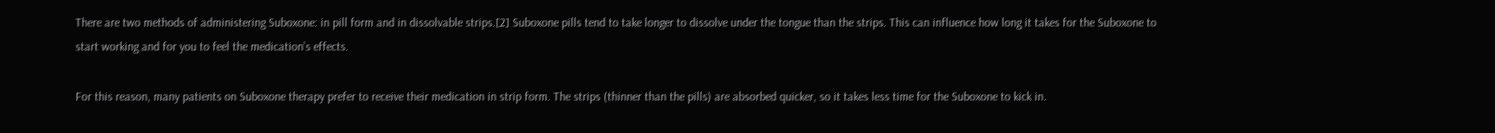There are two methods of administering Suboxone: in pill form and in dissolvable strips.[2] Suboxone pills tend to take longer to dissolve under the tongue than the strips. This can influence how long it takes for the Suboxone to start working and for you to feel the medication’s effects.

For this reason, many patients on Suboxone therapy prefer to receive their medication in strip form. The strips (thinner than the pills) are absorbed quicker, so it takes less time for the Suboxone to kick in.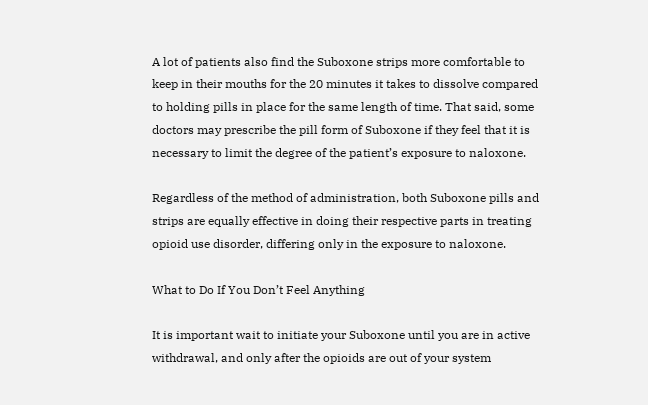A lot of patients also find the Suboxone strips more comfortable to keep in their mouths for the 20 minutes it takes to dissolve compared to holding pills in place for the same length of time. That said, some doctors may prescribe the pill form of Suboxone if they feel that it is necessary to limit the degree of the patient’s exposure to naloxone.

Regardless of the method of administration, both Suboxone pills and strips are equally effective in doing their respective parts in treating opioid use disorder, differing only in the exposure to naloxone.

What to Do If You Don’t Feel Anything

It is important wait to initiate your Suboxone until you are in active withdrawal, and only after the opioids are out of your system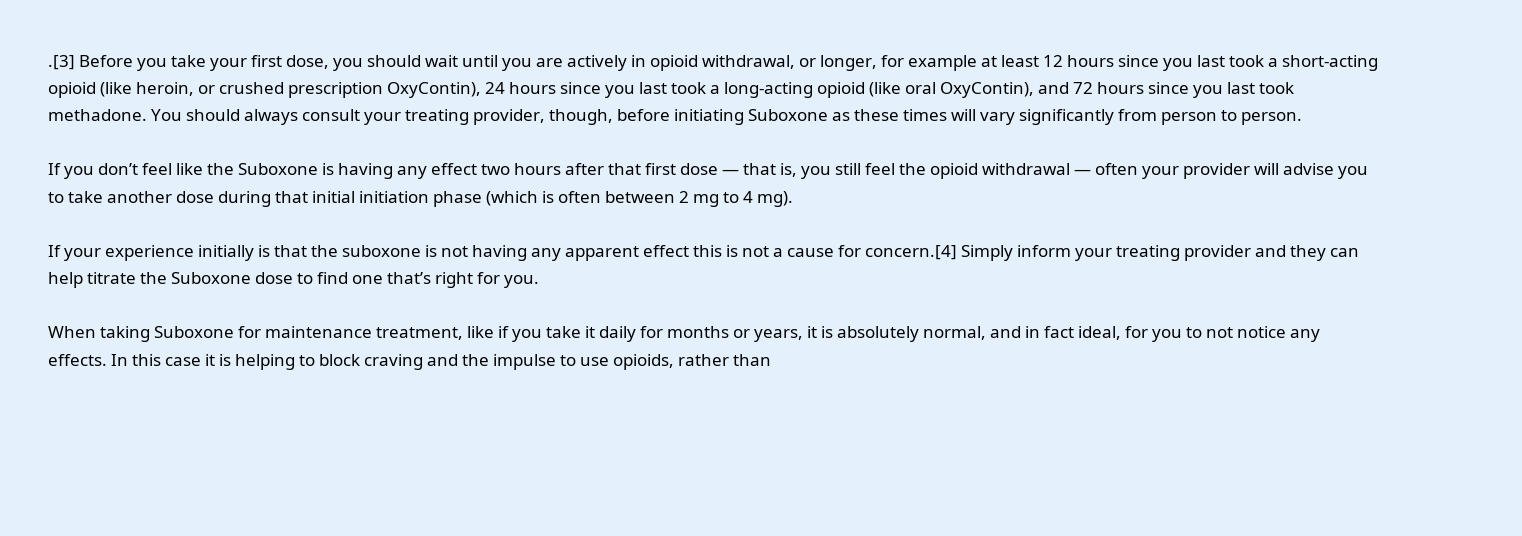.[3] Before you take your first dose, you should wait until you are actively in opioid withdrawal, or longer, for example at least 12 hours since you last took a short-acting opioid (like heroin, or crushed prescription OxyContin), 24 hours since you last took a long-acting opioid (like oral OxyContin), and 72 hours since you last took methadone. You should always consult your treating provider, though, before initiating Suboxone as these times will vary significantly from person to person.

If you don’t feel like the Suboxone is having any effect two hours after that first dose — that is, you still feel the opioid withdrawal — often your provider will advise you to take another dose during that initial initiation phase (which is often between 2 mg to 4 mg).

If your experience initially is that the suboxone is not having any apparent effect this is not a cause for concern.[4] Simply inform your treating provider and they can help titrate the Suboxone dose to find one that’s right for you.

When taking Suboxone for maintenance treatment, like if you take it daily for months or years, it is absolutely normal, and in fact ideal, for you to not notice any effects. In this case it is helping to block craving and the impulse to use opioids, rather than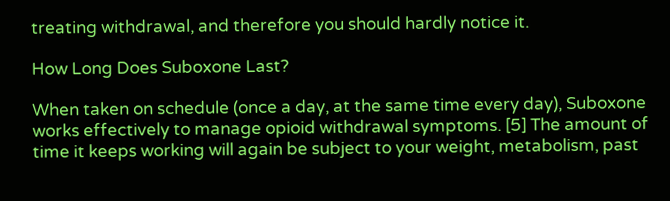treating withdrawal, and therefore you should hardly notice it.

How Long Does Suboxone Last?

When taken on schedule (once a day, at the same time every day), Suboxone works effectively to manage opioid withdrawal symptoms. [5] The amount of time it keeps working will again be subject to your weight, metabolism, past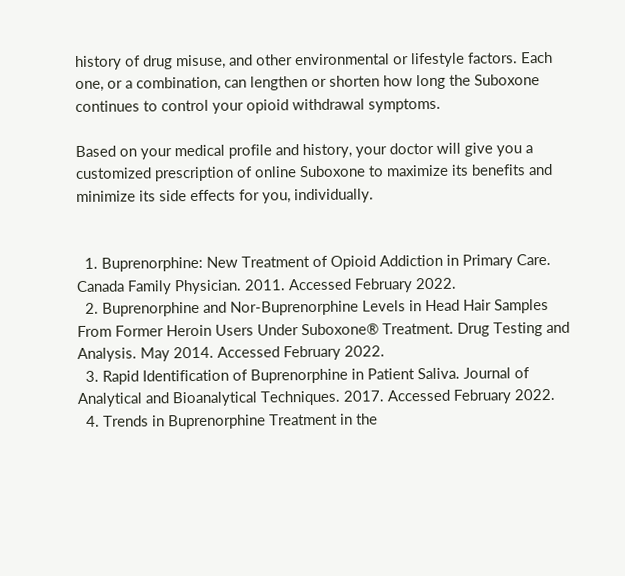history of drug misuse, and other environmental or lifestyle factors. Each one, or a combination, can lengthen or shorten how long the Suboxone continues to control your opioid withdrawal symptoms.

Based on your medical profile and history, your doctor will give you a customized prescription of online Suboxone to maximize its benefits and minimize its side effects for you, individually.


  1. Buprenorphine: New Treatment of Opioid Addiction in Primary Care. Canada Family Physician. 2011. Accessed February 2022.
  2. Buprenorphine and Nor-Buprenorphine Levels in Head Hair Samples From Former Heroin Users Under Suboxone® Treatment. Drug Testing and Analysis. May 2014. Accessed February 2022.
  3. Rapid Identification of Buprenorphine in Patient Saliva. Journal of Analytical and Bioanalytical Techniques. 2017. Accessed February 2022.
  4. Trends in Buprenorphine Treatment in the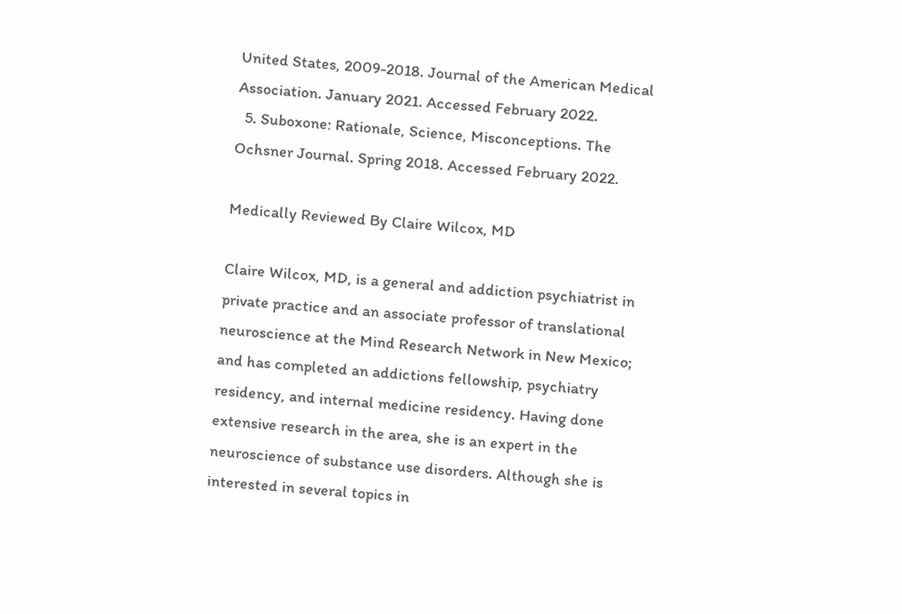United States, 2009-2018. Journal of the American Medical Association. January 2021. Accessed February 2022.
  5. Suboxone: Rationale, Science, Misconceptions. The Ochsner Journal. Spring 2018. Accessed February 2022.

Medically Reviewed By Claire Wilcox, MD

Claire Wilcox, MD, is a general and addiction psychiatrist in private practice and an associate professor of translational neuroscience at the Mind Research Network in New Mexico; and has completed an addictions fellowship, psychiatry residency, and internal medicine residency. Having done extensive research in the area, she is an expert in the neuroscience of substance use disorders. Although she is interested in several topics in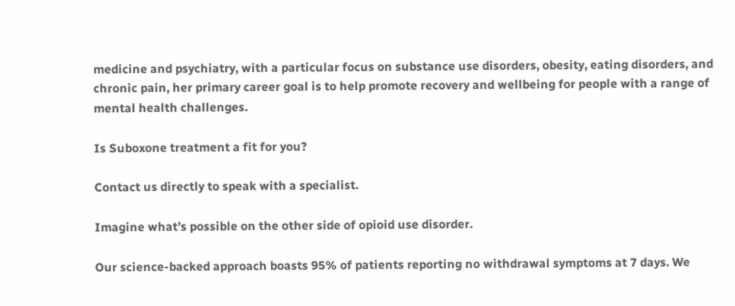medicine and psychiatry, with a particular focus on substance use disorders, obesity, eating disorders, and chronic pain, her primary career goal is to help promote recovery and wellbeing for people with a range of mental health challenges.

Is Suboxone treatment a fit for you?

Contact us directly to speak with a specialist.

Imagine what’s possible on the other side of opioid use disorder.

Our science-backed approach boasts 95% of patients reporting no withdrawal symptoms at 7 days. We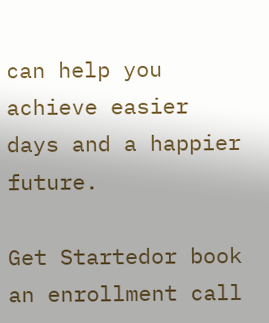can help you achieve easier days and a happier future.

Get Startedor book an enrollment call